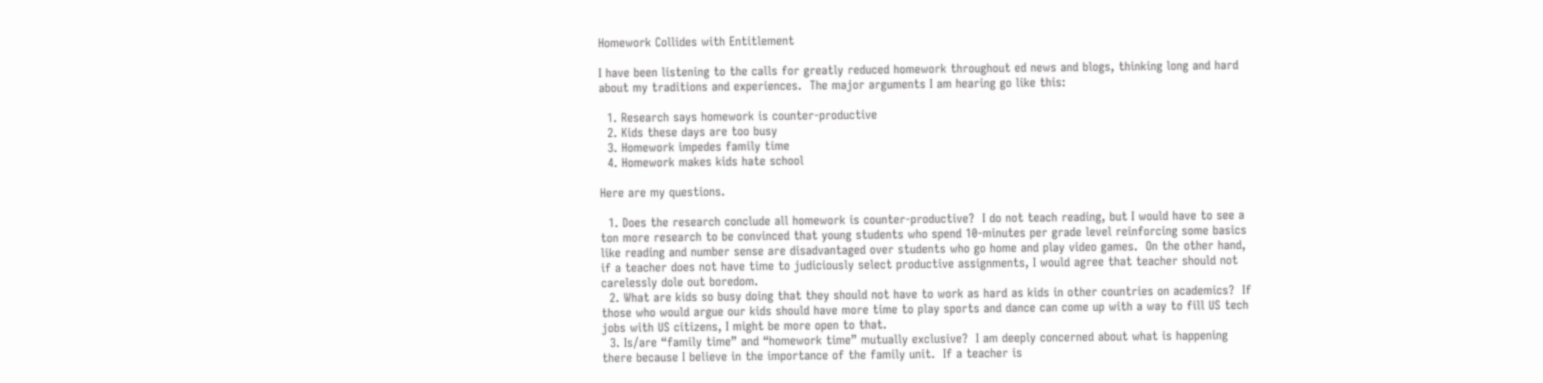Homework Collides with Entitlement

I have been listening to the calls for greatly reduced homework throughout ed news and blogs, thinking long and hard about my traditions and experiences.  The major arguments I am hearing go like this:

  1. Research says homework is counter-productive
  2. Kids these days are too busy
  3. Homework impedes family time
  4. Homework makes kids hate school

Here are my questions.

  1. Does the research conclude all homework is counter-productive?  I do not teach reading, but I would have to see a ton more research to be convinced that young students who spend 10-minutes per grade level reinforcing some basics like reading and number sense are disadvantaged over students who go home and play video games.  On the other hand, if a teacher does not have time to judiciously select productive assignments, I would agree that teacher should not carelessly dole out boredom.
  2. What are kids so busy doing that they should not have to work as hard as kids in other countries on academics?  If those who would argue our kids should have more time to play sports and dance can come up with a way to fill US tech jobs with US citizens, I might be more open to that.
  3. Is/are “family time” and “homework time” mutually exclusive?  I am deeply concerned about what is happening there because I believe in the importance of the family unit.  If a teacher is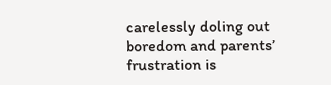carelessly doling out boredom and parents’ frustration is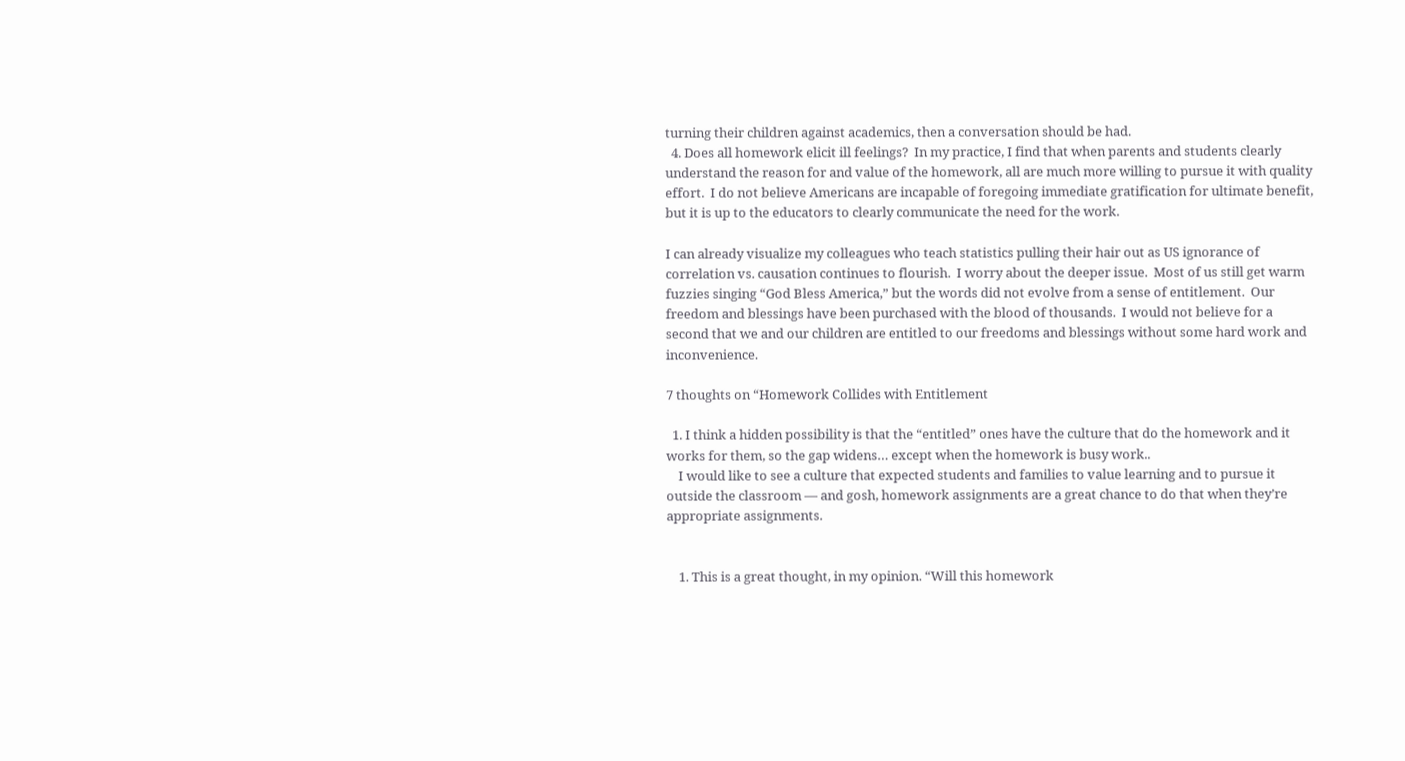turning their children against academics, then a conversation should be had.
  4. Does all homework elicit ill feelings?  In my practice, I find that when parents and students clearly understand the reason for and value of the homework, all are much more willing to pursue it with quality effort.  I do not believe Americans are incapable of foregoing immediate gratification for ultimate benefit, but it is up to the educators to clearly communicate the need for the work.

I can already visualize my colleagues who teach statistics pulling their hair out as US ignorance of correlation vs. causation continues to flourish.  I worry about the deeper issue.  Most of us still get warm fuzzies singing “God Bless America,” but the words did not evolve from a sense of entitlement.  Our freedom and blessings have been purchased with the blood of thousands.  I would not believe for a second that we and our children are entitled to our freedoms and blessings without some hard work and inconvenience.

7 thoughts on “Homework Collides with Entitlement

  1. I think a hidden possibility is that the “entitled” ones have the culture that do the homework and it works for them, so the gap widens… except when the homework is busy work..
    I would like to see a culture that expected students and families to value learning and to pursue it outside the classroom — and gosh, homework assignments are a great chance to do that when they’re appropriate assignments.


    1. This is a great thought, in my opinion. “Will this homework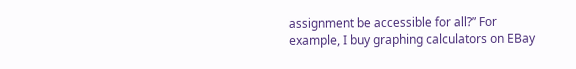assignment be accessible for all?” For example, I buy graphing calculators on EBay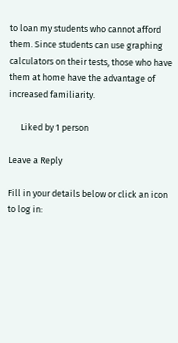to loan my students who cannot afford them. Since students can use graphing calculators on their tests, those who have them at home have the advantage of increased familiarity.

      Liked by 1 person

Leave a Reply

Fill in your details below or click an icon to log in: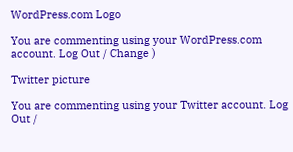WordPress.com Logo

You are commenting using your WordPress.com account. Log Out / Change )

Twitter picture

You are commenting using your Twitter account. Log Out /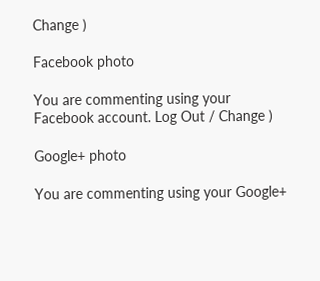Change )

Facebook photo

You are commenting using your Facebook account. Log Out / Change )

Google+ photo

You are commenting using your Google+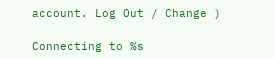account. Log Out / Change )

Connecting to %s